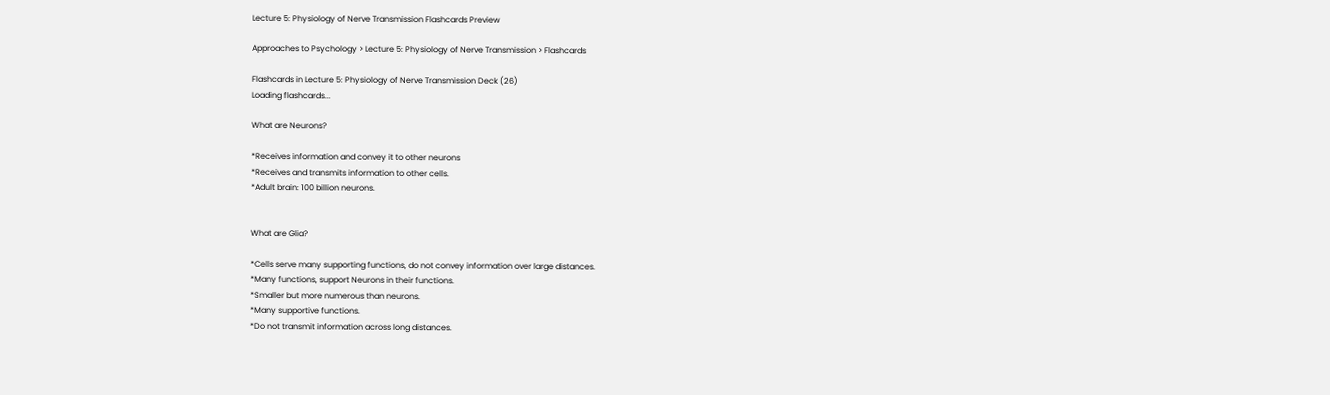Lecture 5: Physiology of Nerve Transmission Flashcards Preview

Approaches to Psychology > Lecture 5: Physiology of Nerve Transmission > Flashcards

Flashcards in Lecture 5: Physiology of Nerve Transmission Deck (26)
Loading flashcards...

What are Neurons?

*Receives information and convey it to other neurons
*Receives and transmits information to other cells.
*Adult brain: 100 billion neurons.


What are Glia?

*Cells serve many supporting functions, do not convey information over large distances.
*Many functions, support Neurons in their functions.
*Smaller but more numerous than neurons.
*Many supportive functions.
*Do not transmit information across long distances.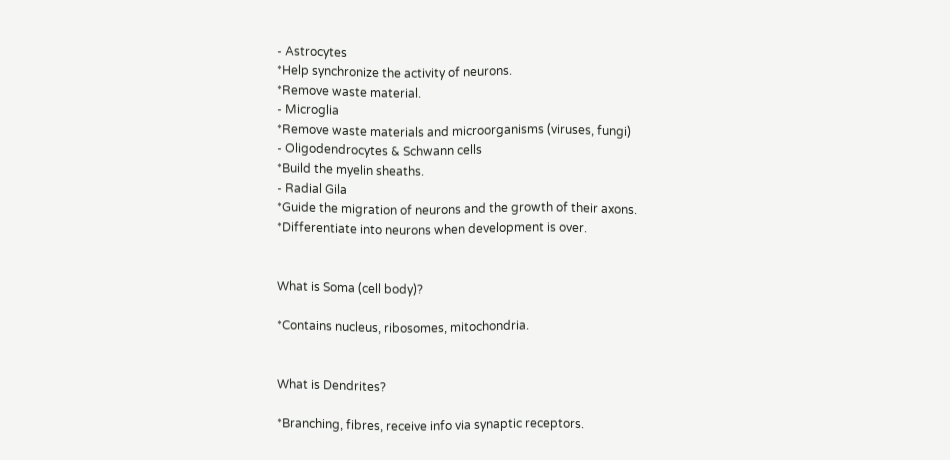- Astrocytes
*Help synchronize the activity of neurons.
*Remove waste material.
- Microglia
*Remove waste materials and microorganisms (viruses, fungi)
- Oligodendrocytes & Schwann cells
*Build the myelin sheaths.
- Radial Gila
*Guide the migration of neurons and the growth of their axons.
*Differentiate into neurons when development is over.


What is Soma (cell body)?

*Contains nucleus, ribosomes, mitochondria.


What is Dendrites?

*Branching, fibres, receive info via synaptic receptors.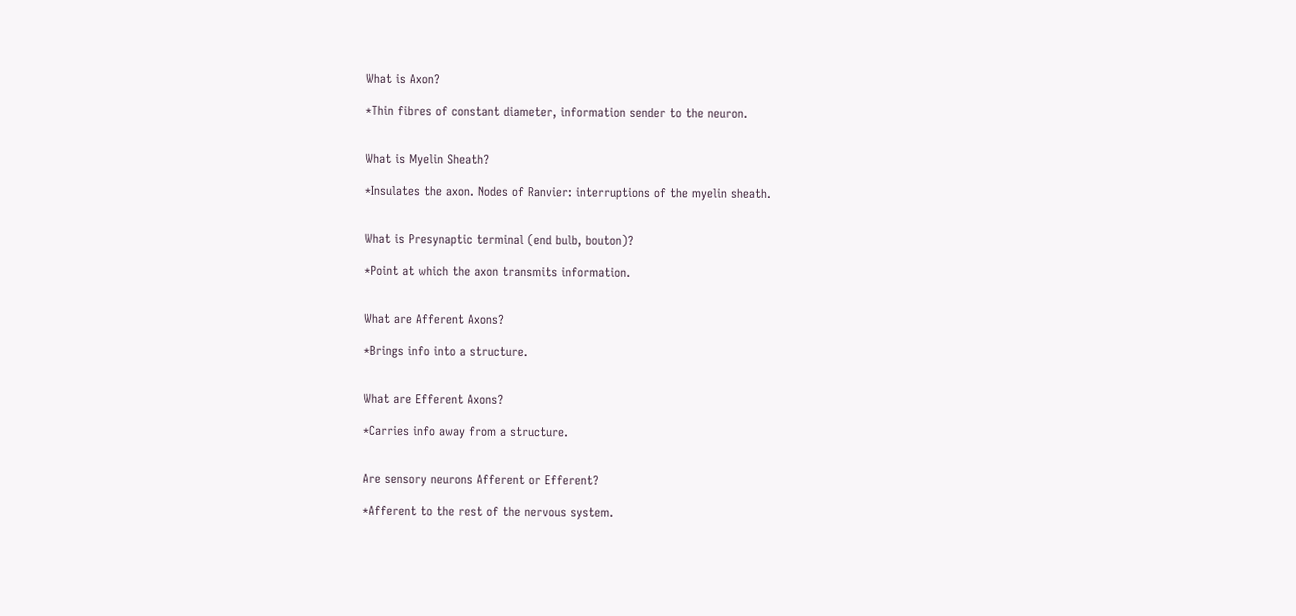What is Axon?

*Thin fibres of constant diameter, information sender to the neuron.


What is Myelin Sheath?

*Insulates the axon. Nodes of Ranvier: interruptions of the myelin sheath.


What is Presynaptic terminal (end bulb, bouton)?

*Point at which the axon transmits information.


What are Afferent Axons?

*Brings info into a structure.


What are Efferent Axons?

*Carries info away from a structure.


Are sensory neurons Afferent or Efferent?

*Afferent to the rest of the nervous system.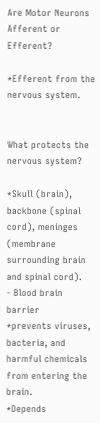Are Motor Neurons Afferent or Efferent?

*Efferent from the nervous system.


What protects the nervous system?

*Skull (brain), backbone (spinal cord), meninges (membrane surrounding brain and spinal cord).
- Blood brain barrier
*prevents viruses, bacteria, and harmful chemicals from entering the brain.
*Depends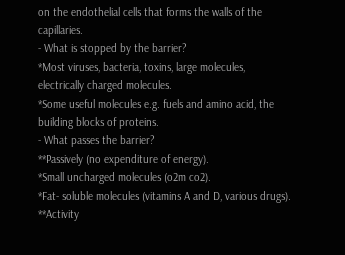on the endothelial cells that forms the walls of the capillaries.
- What is stopped by the barrier?
*Most viruses, bacteria, toxins, large molecules, electrically charged molecules.
*Some useful molecules e.g. fuels and amino acid, the building blocks of proteins.
- What passes the barrier?
**Passively (no expenditure of energy).
*Small uncharged molecules (o2m co2).
*Fat- soluble molecules (vitamins A and D, various drugs).
**Activity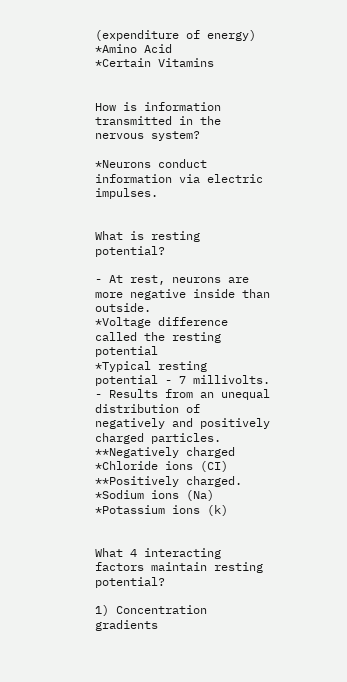(expenditure of energy)
*Amino Acid
*Certain Vitamins


How is information transmitted in the nervous system?

*Neurons conduct information via electric impulses.


What is resting potential?

- At rest, neurons are more negative inside than outside.
*Voltage difference called the resting potential
*Typical resting potential - 7 millivolts.
- Results from an unequal distribution of negatively and positively charged particles.
**Negatively charged
*Chloride ions (CI)
**Positively charged.
*Sodium ions (Na)
*Potassium ions (k)


What 4 interacting factors maintain resting potential?

1) Concentration gradients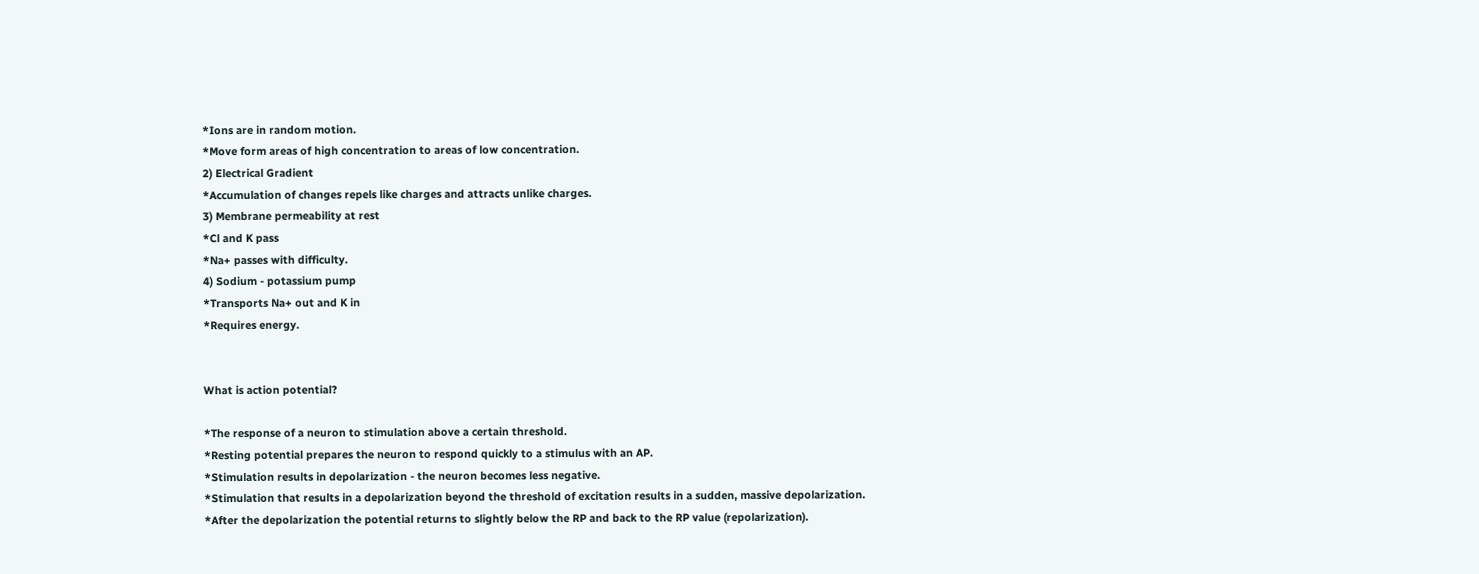*Ions are in random motion.
*Move form areas of high concentration to areas of low concentration.
2) Electrical Gradient
*Accumulation of changes repels like charges and attracts unlike charges.
3) Membrane permeability at rest
*Cl and K pass
*Na+ passes with difficulty.
4) Sodium - potassium pump
*Transports Na+ out and K in
*Requires energy.


What is action potential?

*The response of a neuron to stimulation above a certain threshold.
*Resting potential prepares the neuron to respond quickly to a stimulus with an AP.
*Stimulation results in depolarization - the neuron becomes less negative.
*Stimulation that results in a depolarization beyond the threshold of excitation results in a sudden, massive depolarization.
*After the depolarization the potential returns to slightly below the RP and back to the RP value (repolarization).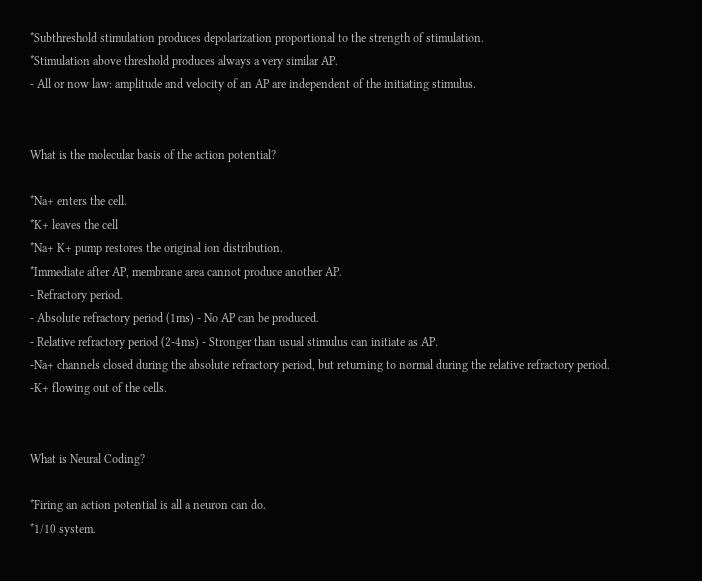*Subthreshold stimulation produces depolarization proportional to the strength of stimulation.
*Stimulation above threshold produces always a very similar AP.
- All or now law: amplitude and velocity of an AP are independent of the initiating stimulus.


What is the molecular basis of the action potential?

*Na+ enters the cell.
*K+ leaves the cell
*Na+ K+ pump restores the original ion distribution.
*Immediate after AP, membrane area cannot produce another AP.
- Refractory period.
- Absolute refractory period (1ms) - No AP can be produced.
- Relative refractory period (2-4ms) - Stronger than usual stimulus can initiate as AP.
-Na+ channels closed during the absolute refractory period, but returning to normal during the relative refractory period.
-K+ flowing out of the cells.


What is Neural Coding?

*Firing an action potential is all a neuron can do.
*1/10 system.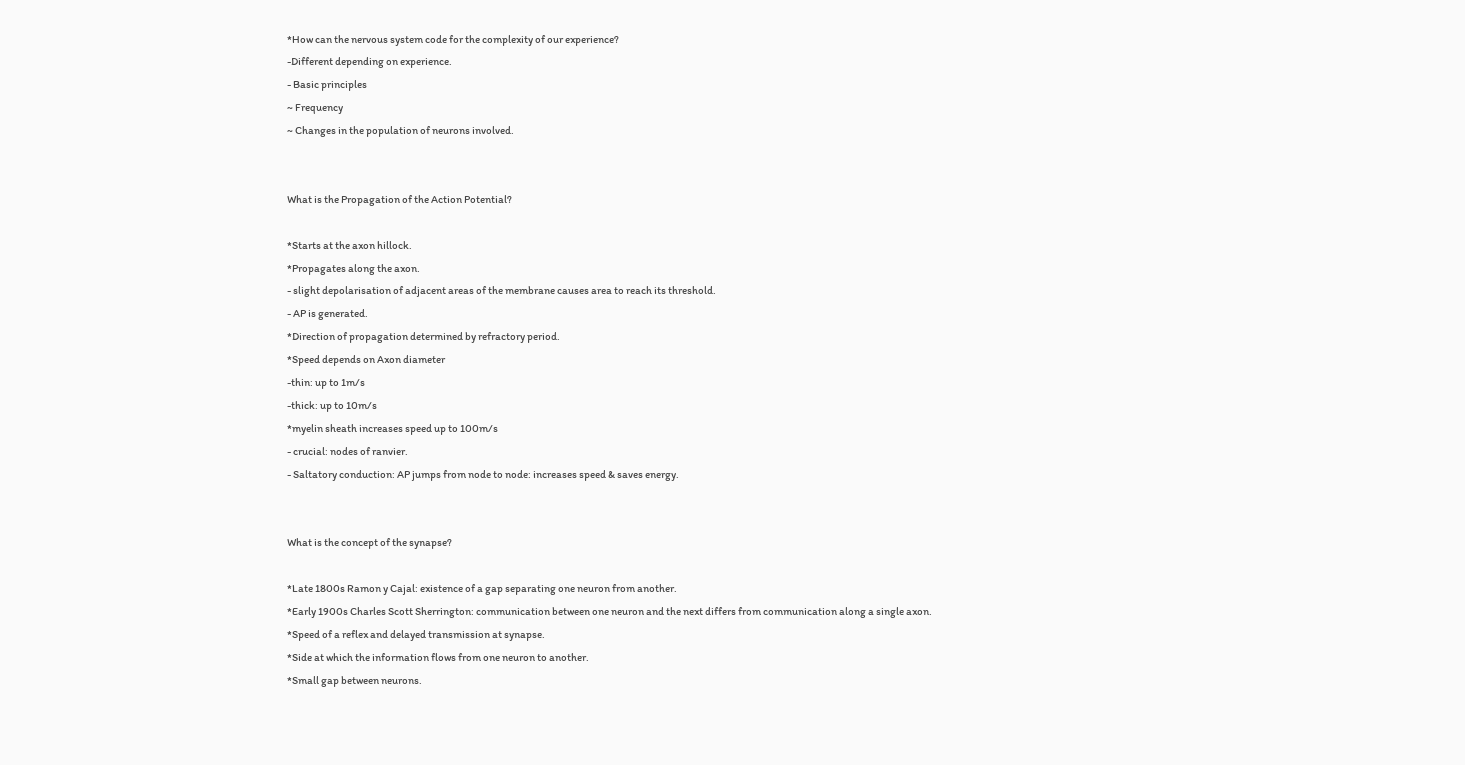*How can the nervous system code for the complexity of our experience?
-Different depending on experience.
- Basic principles
~ Frequency
~ Changes in the population of neurons involved.


What is the Propagation of the Action Potential?

*Starts at the axon hillock.
*Propagates along the axon.
- slight depolarisation of adjacent areas of the membrane causes area to reach its threshold.
- AP is generated.
*Direction of propagation determined by refractory period.
*Speed depends on Axon diameter
-thin: up to 1m/s
-thick: up to 10m/s
*myelin sheath increases speed up to 100m/s
- crucial: nodes of ranvier.
- Saltatory conduction: AP jumps from node to node: increases speed & saves energy.


What is the concept of the synapse?

*Late 1800s Ramon y Cajal: existence of a gap separating one neuron from another.
*Early 1900s Charles Scott Sherrington: communication between one neuron and the next differs from communication along a single axon.
*Speed of a reflex and delayed transmission at synapse.
*Side at which the information flows from one neuron to another.
*Small gap between neurons.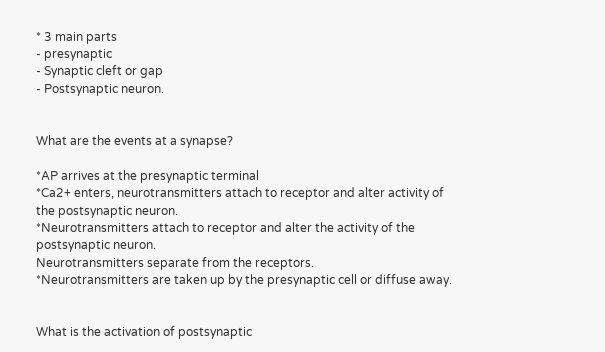* 3 main parts
- presynaptic
- Synaptic cleft or gap
- Postsynaptic neuron.


What are the events at a synapse?

*AP arrives at the presynaptic terminal
*Ca2+ enters, neurotransmitters attach to receptor and alter activity of the postsynaptic neuron.
*Neurotransmitters attach to receptor and alter the activity of the postsynaptic neuron.
Neurotransmitters separate from the receptors.
*Neurotransmitters are taken up by the presynaptic cell or diffuse away.


What is the activation of postsynaptic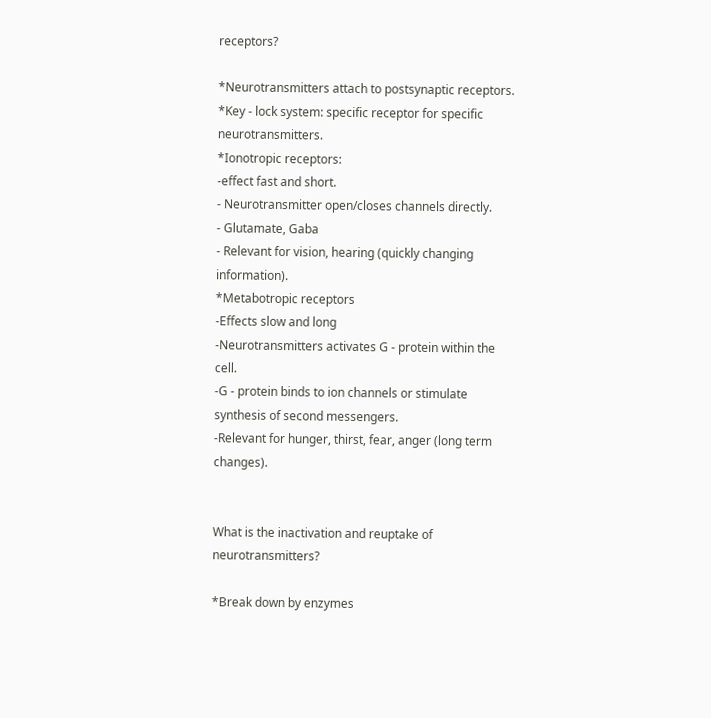receptors?

*Neurotransmitters attach to postsynaptic receptors.
*Key - lock system: specific receptor for specific neurotransmitters.
*Ionotropic receptors:
-effect fast and short.
- Neurotransmitter open/closes channels directly.
- Glutamate, Gaba
- Relevant for vision, hearing (quickly changing information).
*Metabotropic receptors
-Effects slow and long
-Neurotransmitters activates G - protein within the cell.
-G - protein binds to ion channels or stimulate synthesis of second messengers.
-Relevant for hunger, thirst, fear, anger (long term changes).


What is the inactivation and reuptake of neurotransmitters?

*Break down by enzymes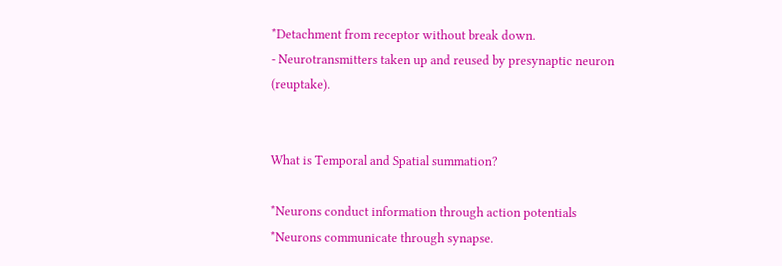*Detachment from receptor without break down.
- Neurotransmitters taken up and reused by presynaptic neuron (reuptake).


What is Temporal and Spatial summation?

*Neurons conduct information through action potentials
*Neurons communicate through synapse.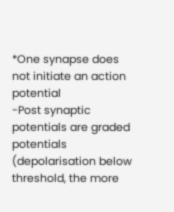*One synapse does not initiate an action potential
-Post synaptic potentials are graded potentials (depolarisation below threshold, the more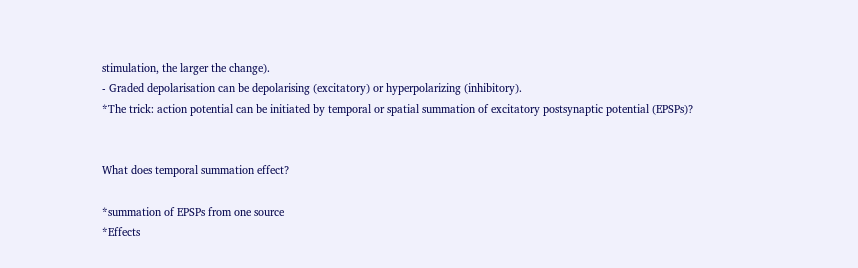stimulation, the larger the change).
- Graded depolarisation can be depolarising (excitatory) or hyperpolarizing (inhibitory).
*The trick: action potential can be initiated by temporal or spatial summation of excitatory postsynaptic potential (EPSPs)?


What does temporal summation effect?

*summation of EPSPs from one source
*Effects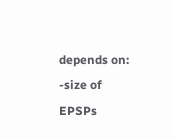depends on:
-size of EPSPs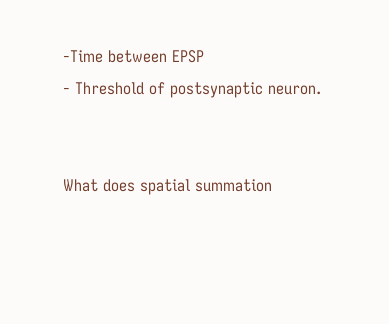-Time between EPSP
- Threshold of postsynaptic neuron.


What does spatial summation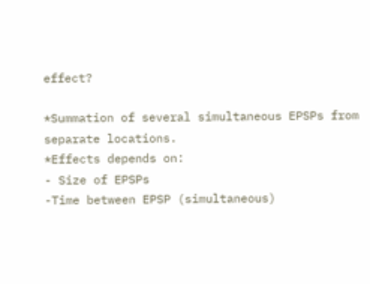effect?

*Summation of several simultaneous EPSPs from separate locations.
*Effects depends on:
- Size of EPSPs
-Time between EPSP (simultaneous)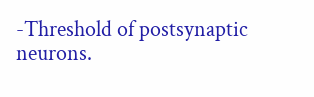-Threshold of postsynaptic neurons.